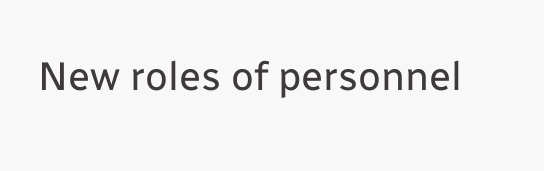New roles of personnel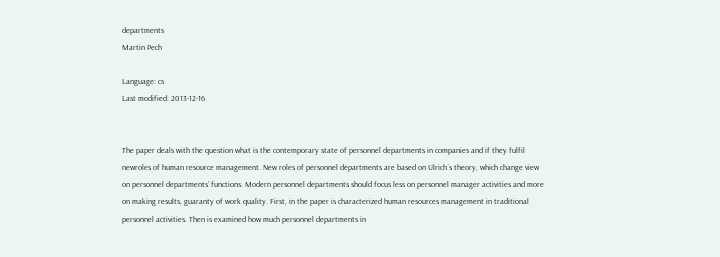departments
Martin Pech

Language: cs
Last modified: 2013-12-16


The paper deals with the question what is the contemporary state of personnel departments in companies and if they fulfil newroles of human resource management. New roles of personnel departments are based on Ulrich´s theory, which change view on personnel departments’ functions. Modern personnel departments should focus less on personnel manager activities and more on making results, guaranty of work quality. First, in the paper is characterized human resources management in traditional personnel activities. Then is examined how much personnel departments in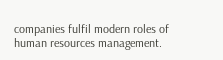companies fulfil modern roles of human resources management.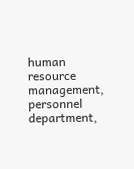human resource management, personnel department,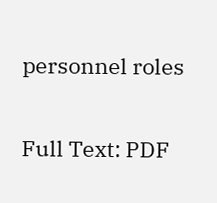personnel roles

Full Text: PDF